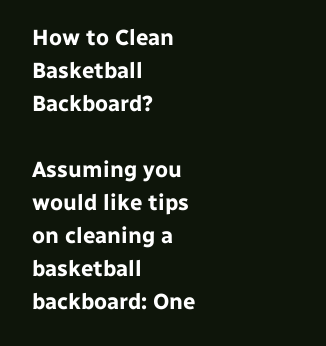How to Clean Basketball Backboard?

Assuming you would like tips on cleaning a basketball backboard: One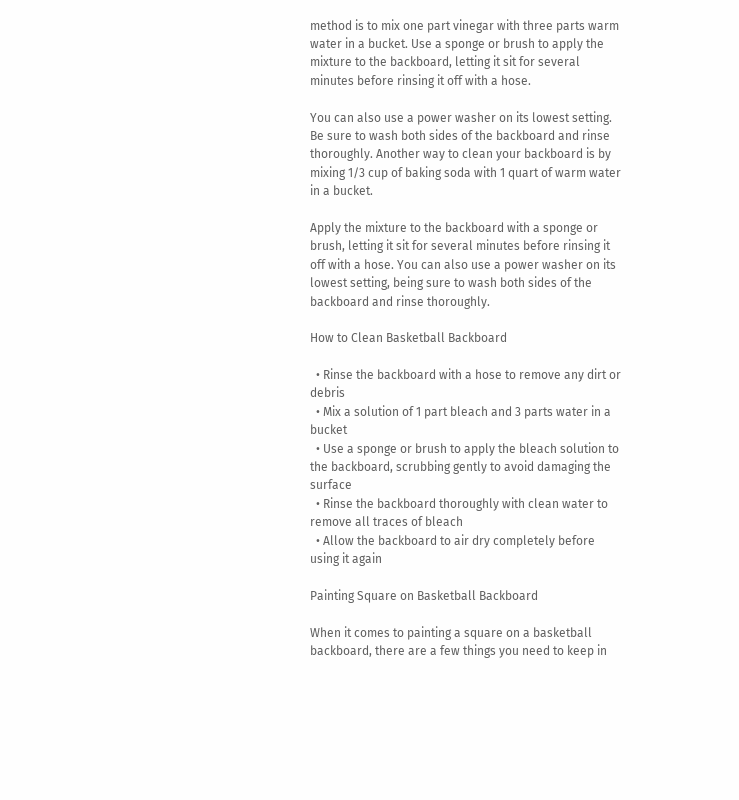method is to mix one part vinegar with three parts warm water in a bucket. Use a sponge or brush to apply the mixture to the backboard, letting it sit for several minutes before rinsing it off with a hose.

You can also use a power washer on its lowest setting. Be sure to wash both sides of the backboard and rinse thoroughly. Another way to clean your backboard is by mixing 1/3 cup of baking soda with 1 quart of warm water in a bucket.

Apply the mixture to the backboard with a sponge or brush, letting it sit for several minutes before rinsing it off with a hose. You can also use a power washer on its lowest setting, being sure to wash both sides of the backboard and rinse thoroughly.

How to Clean Basketball Backboard

  • Rinse the backboard with a hose to remove any dirt or debris
  • Mix a solution of 1 part bleach and 3 parts water in a bucket
  • Use a sponge or brush to apply the bleach solution to the backboard, scrubbing gently to avoid damaging the surface
  • Rinse the backboard thoroughly with clean water to remove all traces of bleach
  • Allow the backboard to air dry completely before using it again

Painting Square on Basketball Backboard

When it comes to painting a square on a basketball backboard, there are a few things you need to keep in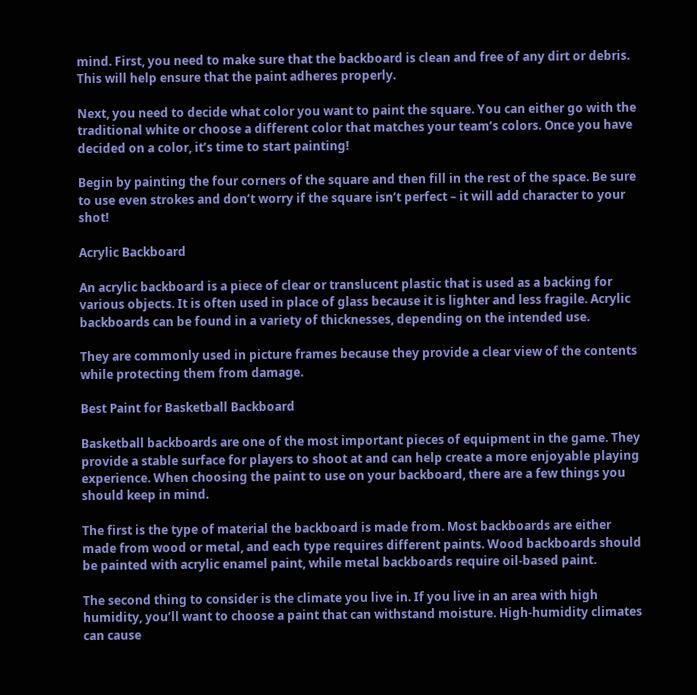mind. First, you need to make sure that the backboard is clean and free of any dirt or debris. This will help ensure that the paint adheres properly.

Next, you need to decide what color you want to paint the square. You can either go with the traditional white or choose a different color that matches your team’s colors. Once you have decided on a color, it’s time to start painting!

Begin by painting the four corners of the square and then fill in the rest of the space. Be sure to use even strokes and don’t worry if the square isn’t perfect – it will add character to your shot!

Acrylic Backboard

An acrylic backboard is a piece of clear or translucent plastic that is used as a backing for various objects. It is often used in place of glass because it is lighter and less fragile. Acrylic backboards can be found in a variety of thicknesses, depending on the intended use.

They are commonly used in picture frames because they provide a clear view of the contents while protecting them from damage.

Best Paint for Basketball Backboard

Basketball backboards are one of the most important pieces of equipment in the game. They provide a stable surface for players to shoot at and can help create a more enjoyable playing experience. When choosing the paint to use on your backboard, there are a few things you should keep in mind.

The first is the type of material the backboard is made from. Most backboards are either made from wood or metal, and each type requires different paints. Wood backboards should be painted with acrylic enamel paint, while metal backboards require oil-based paint.

The second thing to consider is the climate you live in. If you live in an area with high humidity, you’ll want to choose a paint that can withstand moisture. High-humidity climates can cause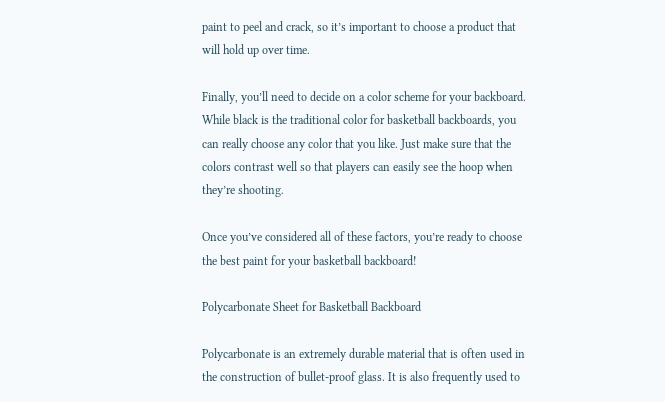paint to peel and crack, so it’s important to choose a product that will hold up over time.

Finally, you’ll need to decide on a color scheme for your backboard. While black is the traditional color for basketball backboards, you can really choose any color that you like. Just make sure that the colors contrast well so that players can easily see the hoop when they’re shooting.

Once you’ve considered all of these factors, you’re ready to choose the best paint for your basketball backboard!

Polycarbonate Sheet for Basketball Backboard

Polycarbonate is an extremely durable material that is often used in the construction of bullet-proof glass. It is also frequently used to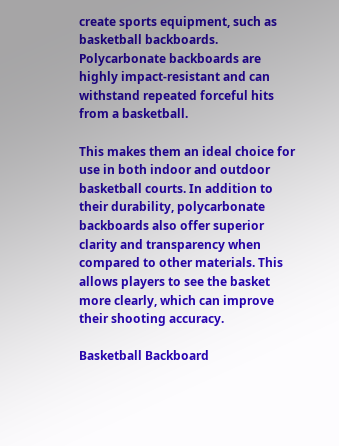create sports equipment, such as basketball backboards. Polycarbonate backboards are highly impact-resistant and can withstand repeated forceful hits from a basketball.

This makes them an ideal choice for use in both indoor and outdoor basketball courts. In addition to their durability, polycarbonate backboards also offer superior clarity and transparency when compared to other materials. This allows players to see the basket more clearly, which can improve their shooting accuracy.

Basketball Backboard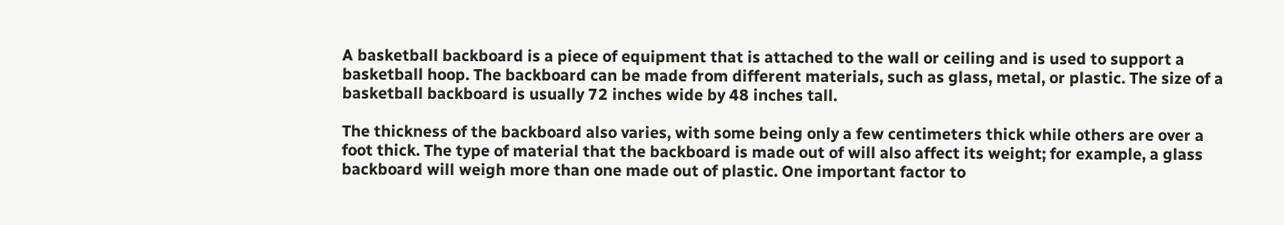A basketball backboard is a piece of equipment that is attached to the wall or ceiling and is used to support a basketball hoop. The backboard can be made from different materials, such as glass, metal, or plastic. The size of a basketball backboard is usually 72 inches wide by 48 inches tall.

The thickness of the backboard also varies, with some being only a few centimeters thick while others are over a foot thick. The type of material that the backboard is made out of will also affect its weight; for example, a glass backboard will weigh more than one made out of plastic. One important factor to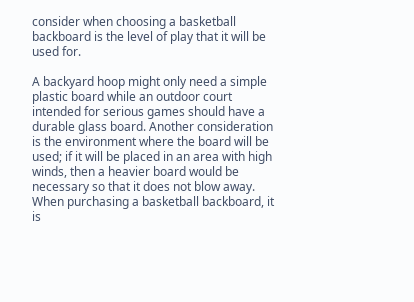consider when choosing a basketball backboard is the level of play that it will be used for.

A backyard hoop might only need a simple plastic board while an outdoor court intended for serious games should have a durable glass board. Another consideration is the environment where the board will be used; if it will be placed in an area with high winds, then a heavier board would be necessary so that it does not blow away. When purchasing a basketball backboard, it is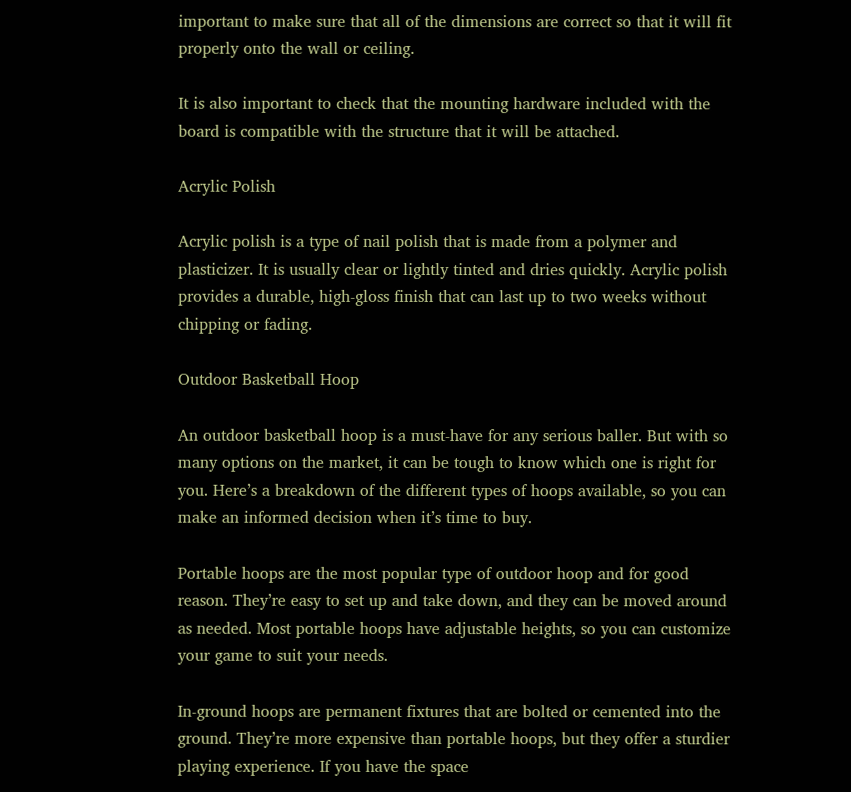important to make sure that all of the dimensions are correct so that it will fit properly onto the wall or ceiling.

It is also important to check that the mounting hardware included with the board is compatible with the structure that it will be attached.

Acrylic Polish

Acrylic polish is a type of nail polish that is made from a polymer and plasticizer. It is usually clear or lightly tinted and dries quickly. Acrylic polish provides a durable, high-gloss finish that can last up to two weeks without chipping or fading.

Outdoor Basketball Hoop

An outdoor basketball hoop is a must-have for any serious baller. But with so many options on the market, it can be tough to know which one is right for you. Here’s a breakdown of the different types of hoops available, so you can make an informed decision when it’s time to buy.

Portable hoops are the most popular type of outdoor hoop and for good reason. They’re easy to set up and take down, and they can be moved around as needed. Most portable hoops have adjustable heights, so you can customize your game to suit your needs.

In-ground hoops are permanent fixtures that are bolted or cemented into the ground. They’re more expensive than portable hoops, but they offer a sturdier playing experience. If you have the space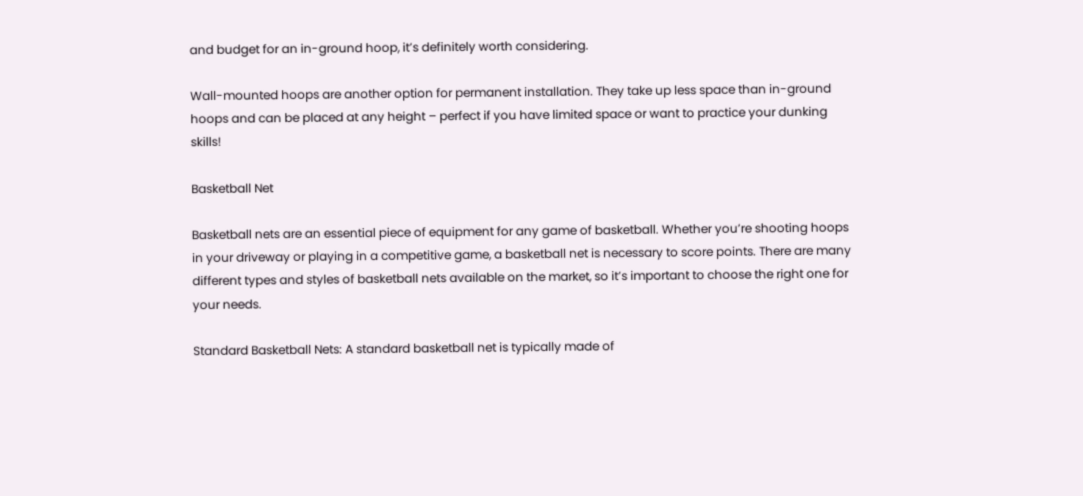and budget for an in-ground hoop, it’s definitely worth considering.

Wall-mounted hoops are another option for permanent installation. They take up less space than in-ground hoops and can be placed at any height – perfect if you have limited space or want to practice your dunking skills!

Basketball Net

Basketball nets are an essential piece of equipment for any game of basketball. Whether you’re shooting hoops in your driveway or playing in a competitive game, a basketball net is necessary to score points. There are many different types and styles of basketball nets available on the market, so it’s important to choose the right one for your needs.

Standard Basketball Nets: A standard basketball net is typically made of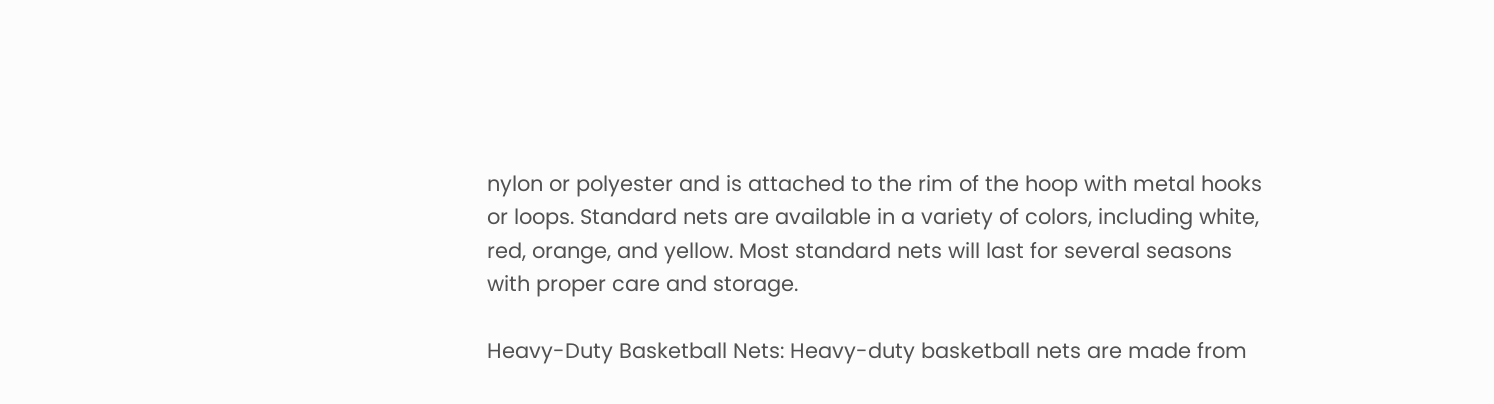nylon or polyester and is attached to the rim of the hoop with metal hooks or loops. Standard nets are available in a variety of colors, including white, red, orange, and yellow. Most standard nets will last for several seasons with proper care and storage.

Heavy-Duty Basketball Nets: Heavy-duty basketball nets are made from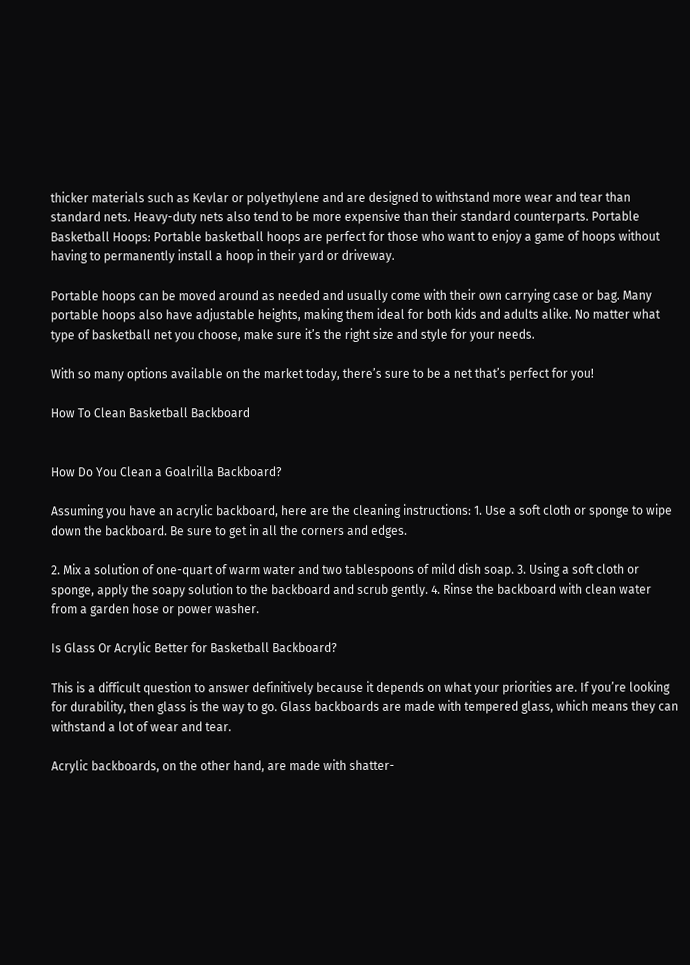thicker materials such as Kevlar or polyethylene and are designed to withstand more wear and tear than standard nets. Heavy-duty nets also tend to be more expensive than their standard counterparts. Portable Basketball Hoops: Portable basketball hoops are perfect for those who want to enjoy a game of hoops without having to permanently install a hoop in their yard or driveway.

Portable hoops can be moved around as needed and usually come with their own carrying case or bag. Many portable hoops also have adjustable heights, making them ideal for both kids and adults alike. No matter what type of basketball net you choose, make sure it’s the right size and style for your needs.

With so many options available on the market today, there’s sure to be a net that’s perfect for you!

How To Clean Basketball Backboard


How Do You Clean a Goalrilla Backboard?

Assuming you have an acrylic backboard, here are the cleaning instructions: 1. Use a soft cloth or sponge to wipe down the backboard. Be sure to get in all the corners and edges.

2. Mix a solution of one-quart of warm water and two tablespoons of mild dish soap. 3. Using a soft cloth or sponge, apply the soapy solution to the backboard and scrub gently. 4. Rinse the backboard with clean water from a garden hose or power washer.

Is Glass Or Acrylic Better for Basketball Backboard?

This is a difficult question to answer definitively because it depends on what your priorities are. If you’re looking for durability, then glass is the way to go. Glass backboards are made with tempered glass, which means they can withstand a lot of wear and tear.

Acrylic backboards, on the other hand, are made with shatter-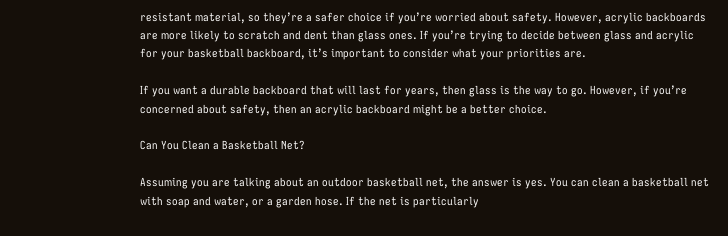resistant material, so they’re a safer choice if you’re worried about safety. However, acrylic backboards are more likely to scratch and dent than glass ones. If you’re trying to decide between glass and acrylic for your basketball backboard, it’s important to consider what your priorities are.

If you want a durable backboard that will last for years, then glass is the way to go. However, if you’re concerned about safety, then an acrylic backboard might be a better choice.

Can You Clean a Basketball Net?

Assuming you are talking about an outdoor basketball net, the answer is yes. You can clean a basketball net with soap and water, or a garden hose. If the net is particularly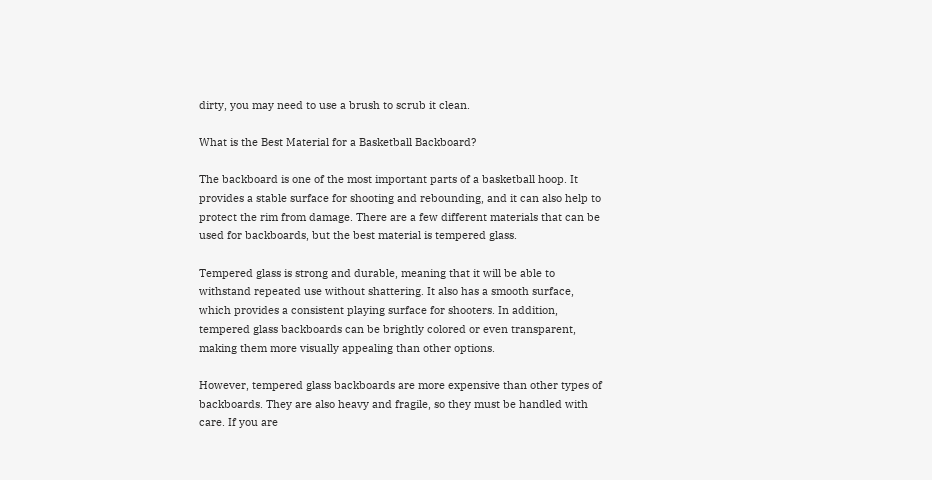dirty, you may need to use a brush to scrub it clean.

What is the Best Material for a Basketball Backboard?

The backboard is one of the most important parts of a basketball hoop. It provides a stable surface for shooting and rebounding, and it can also help to protect the rim from damage. There are a few different materials that can be used for backboards, but the best material is tempered glass.

Tempered glass is strong and durable, meaning that it will be able to withstand repeated use without shattering. It also has a smooth surface, which provides a consistent playing surface for shooters. In addition, tempered glass backboards can be brightly colored or even transparent, making them more visually appealing than other options.

However, tempered glass backboards are more expensive than other types of backboards. They are also heavy and fragile, so they must be handled with care. If you are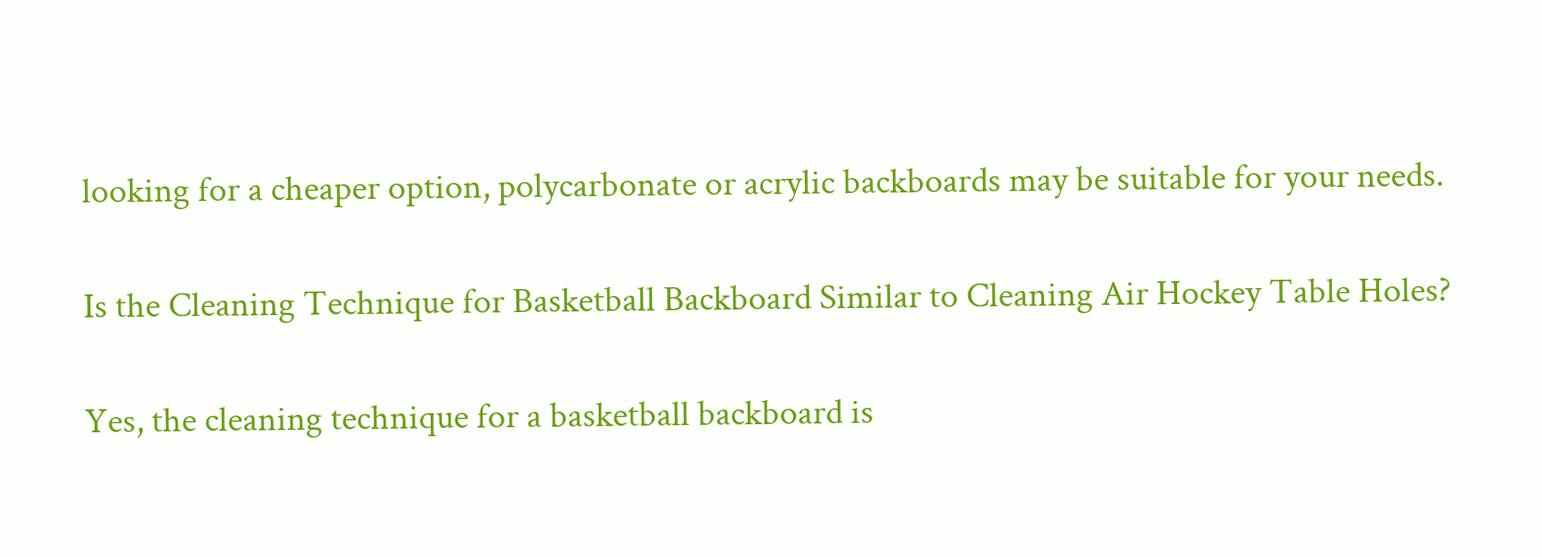looking for a cheaper option, polycarbonate or acrylic backboards may be suitable for your needs.

Is the Cleaning Technique for Basketball Backboard Similar to Cleaning Air Hockey Table Holes?

Yes, the cleaning technique for a basketball backboard is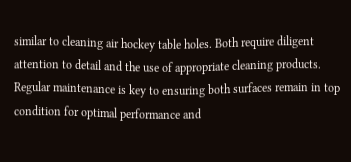similar to cleaning air hockey table holes. Both require diligent attention to detail and the use of appropriate cleaning products. Regular maintenance is key to ensuring both surfaces remain in top condition for optimal performance and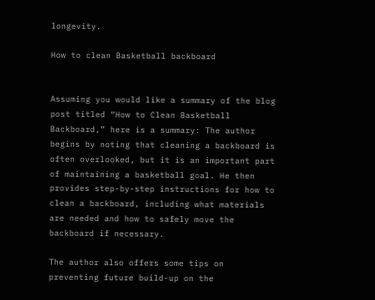longevity.

How to clean Basketball backboard


Assuming you would like a summary of the blog post titled “How to Clean Basketball Backboard,” here is a summary: The author begins by noting that cleaning a backboard is often overlooked, but it is an important part of maintaining a basketball goal. He then provides step-by-step instructions for how to clean a backboard, including what materials are needed and how to safely move the backboard if necessary.

The author also offers some tips on preventing future build-up on the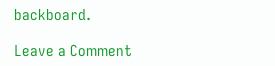backboard.

Leave a Comment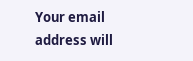Your email address will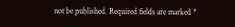not be published. Required fields are marked *